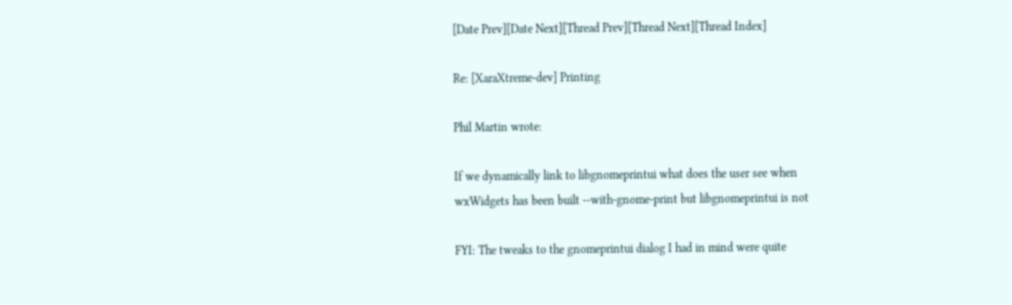[Date Prev][Date Next][Thread Prev][Thread Next][Thread Index]

Re: [XaraXtreme-dev] Printing

Phil Martin wrote:

If we dynamically link to libgnomeprintui what does the user see when
wxWidgets has been built --with-gnome-print but libgnomeprintui is not

FYI: The tweaks to the gnomeprintui dialog I had in mind were quite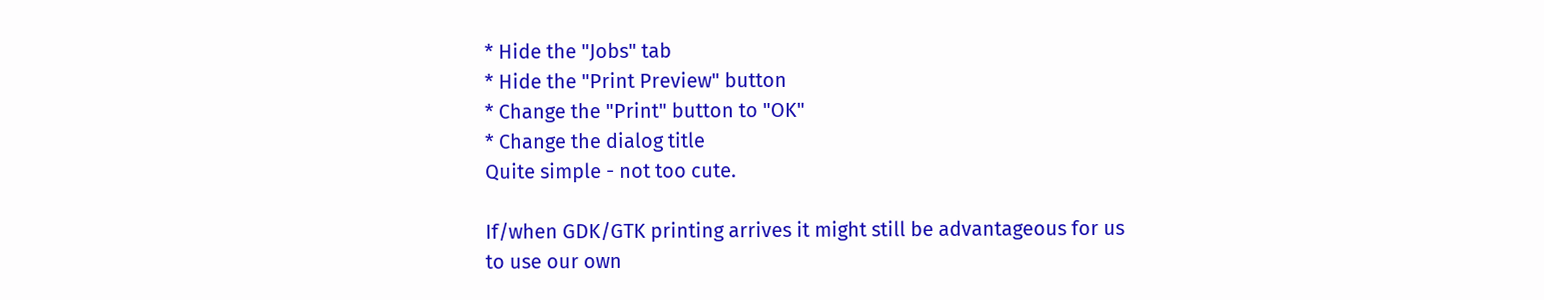* Hide the "Jobs" tab
* Hide the "Print Preview" button
* Change the "Print" button to "OK"
* Change the dialog title
Quite simple - not too cute.

If/when GDK/GTK printing arrives it might still be advantageous for us
to use our own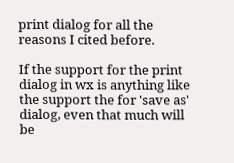print dialog for all the reasons I cited before.

If the support for the print dialog in wx is anything like the support the for 'save as' dialog, even that much will be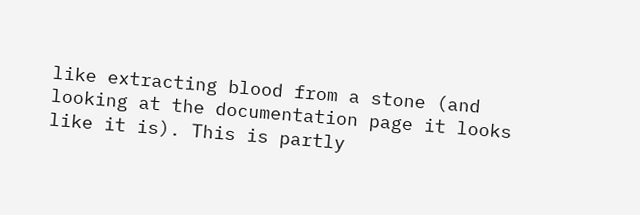like extracting blood from a stone (and looking at the documentation page it looks like it is). This is partly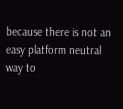because there is not an easy platform neutral way to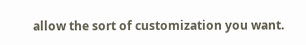allow the sort of customization you want.